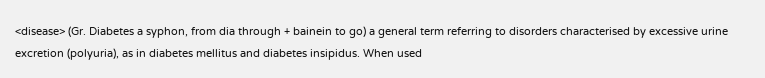<disease> (Gr. Diabetes a syphon, from dia through + bainein to go) a general term referring to disorders characterised by excessive urine excretion (polyuria), as in diabetes mellitus and diabetes insipidus. When used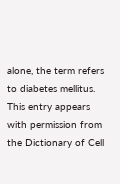alone, the term refers to diabetes mellitus. This entry appears with permission from the Dictionary of Cell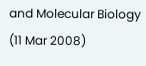and Molecular Biology (11 Mar 2008)